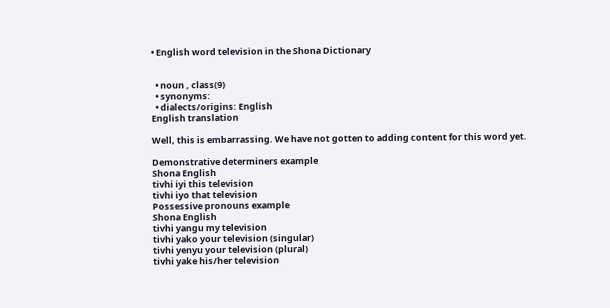• English word television in the Shona Dictionary


  • noun , class(9)
  • synonyms:
  • dialects/origins: English
English translation

Well, this is embarrassing. We have not gotten to adding content for this word yet.

Demonstrative determiners example
Shona English
tivhi iyi this television
tivhi iyo that television
Possessive pronouns example
Shona English
tivhi yangu my television
tivhi yako your television (singular)
tivhi yenyu your television (plural)
tivhi yake his/her television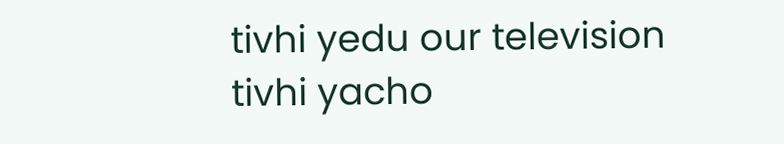tivhi yedu our television
tivhi yacho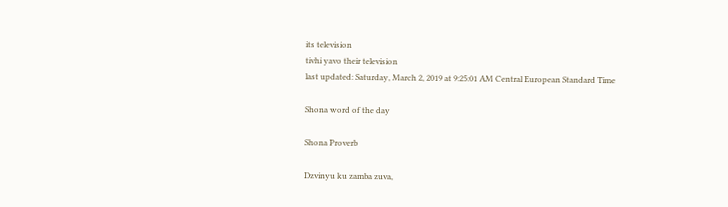its television
tivhi yavo their television
last updated: Saturday, March 2, 2019 at 9:25:01 AM Central European Standard Time

Shona word of the day

Shona Proverb

Dzvinyu ku zamba zuva,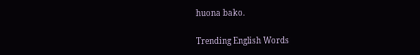huona bako.

Trending English Words